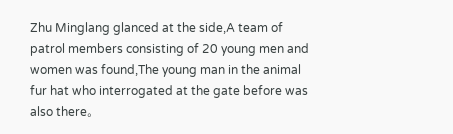Zhu Minglang glanced at the side,A team of patrol members consisting of 20 young men and women was found,The young man in the animal fur hat who interrogated at the gate before was also there。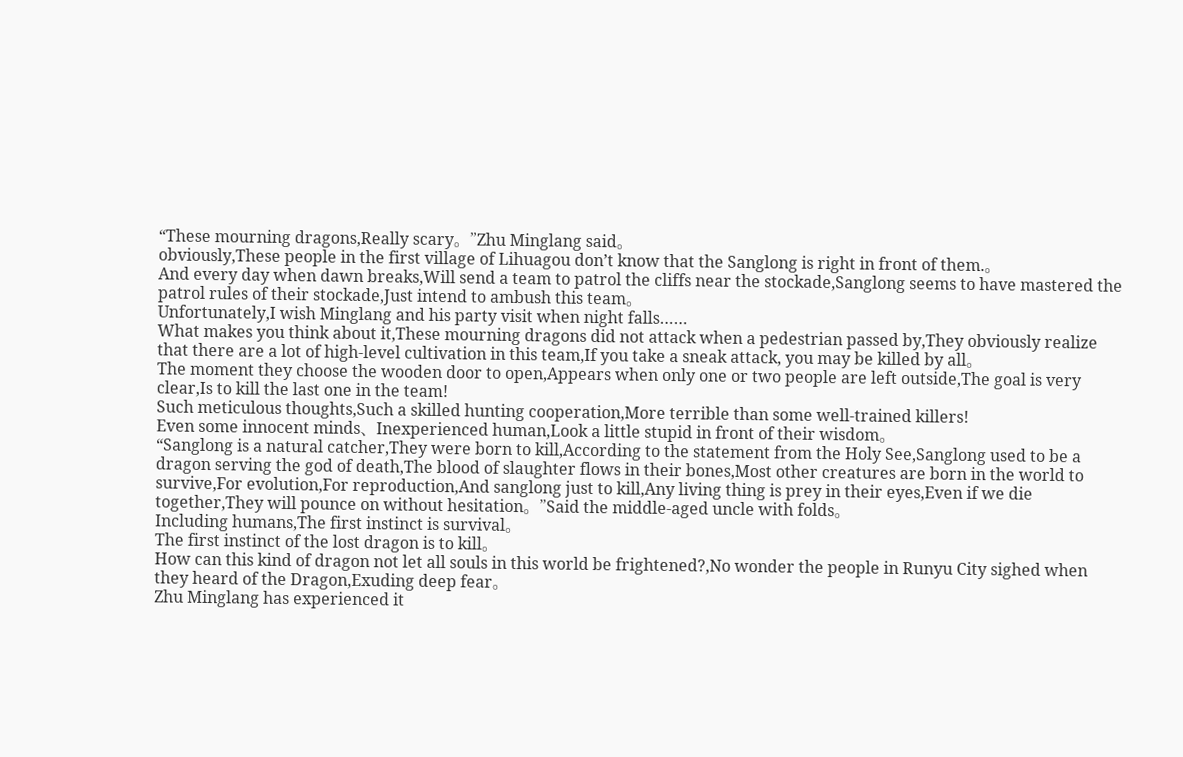“These mourning dragons,Really scary。”Zhu Minglang said。
obviously,These people in the first village of Lihuagou don’t know that the Sanglong is right in front of them.。
And every day when dawn breaks,Will send a team to patrol the cliffs near the stockade,Sanglong seems to have mastered the patrol rules of their stockade,Just intend to ambush this team。
Unfortunately,I wish Minglang and his party visit when night falls……
What makes you think about it,These mourning dragons did not attack when a pedestrian passed by,They obviously realize that there are a lot of high-level cultivation in this team,If you take a sneak attack, you may be killed by all。
The moment they choose the wooden door to open,Appears when only one or two people are left outside,The goal is very clear,Is to kill the last one in the team!
Such meticulous thoughts,Such a skilled hunting cooperation,More terrible than some well-trained killers!
Even some innocent minds、Inexperienced human,Look a little stupid in front of their wisdom。
“Sanglong is a natural catcher,They were born to kill,According to the statement from the Holy See,Sanglong used to be a dragon serving the god of death,The blood of slaughter flows in their bones,Most other creatures are born in the world to survive,For evolution,For reproduction,And sanglong just to kill,Any living thing is prey in their eyes,Even if we die together,They will pounce on without hesitation。”Said the middle-aged uncle with folds。
Including humans,The first instinct is survival。
The first instinct of the lost dragon is to kill。
How can this kind of dragon not let all souls in this world be frightened?,No wonder the people in Runyu City sighed when they heard of the Dragon,Exuding deep fear。
Zhu Minglang has experienced it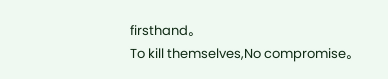firsthand。
To kill themselves,No compromise。